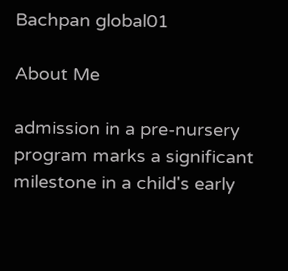Bachpan global01

About Me

admission in a pre-nursery program marks a significant milestone in a child's early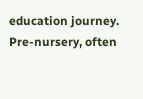education journey. Pre-nursery, often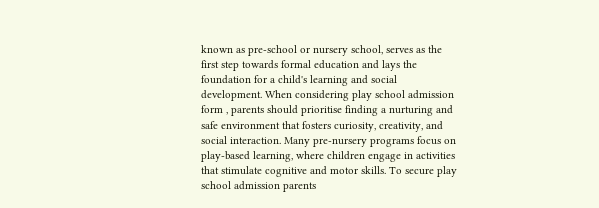known as pre-school or nursery school, serves as the first step towards formal education and lays the foundation for a child's learning and social development. When considering play school admission form , parents should prioritise finding a nurturing and safe environment that fosters curiosity, creativity, and social interaction. Many pre-nursery programs focus on play-based learning, where children engage in activities that stimulate cognitive and motor skills. To secure play school admission parents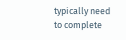typically need to complete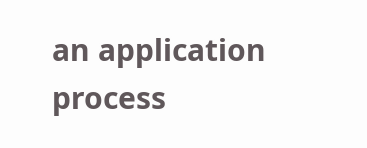an application process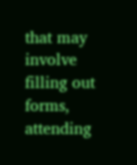that may involve filling out forms, attending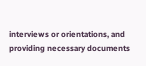interviews or orientations, and providing necessary documents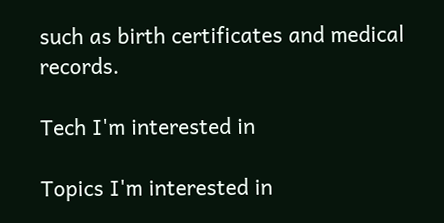such as birth certificates and medical records.

Tech I'm interested in

Topics I'm interested in